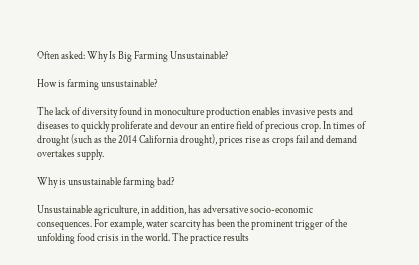Often asked: Why Is Big Farming Unsustainable?

How is farming unsustainable?

The lack of diversity found in monoculture production enables invasive pests and diseases to quickly proliferate and devour an entire field of precious crop. In times of drought (such as the 2014 California drought), prices rise as crops fail and demand overtakes supply.

Why is unsustainable farming bad?

Unsustainable agriculture, in addition, has adversative socio-economic consequences. For example, water scarcity has been the prominent trigger of the unfolding food crisis in the world. The practice results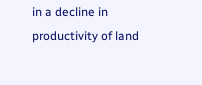in a decline in productivity of land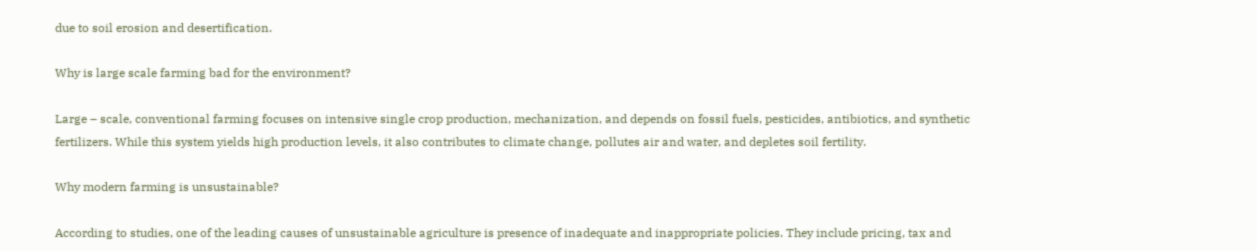due to soil erosion and desertification.

Why is large scale farming bad for the environment?

Large – scale, conventional farming focuses on intensive single crop production, mechanization, and depends on fossil fuels, pesticides, antibiotics, and synthetic fertilizers. While this system yields high production levels, it also contributes to climate change, pollutes air and water, and depletes soil fertility.

Why modern farming is unsustainable?

According to studies, one of the leading causes of unsustainable agriculture is presence of inadequate and inappropriate policies. They include pricing, tax and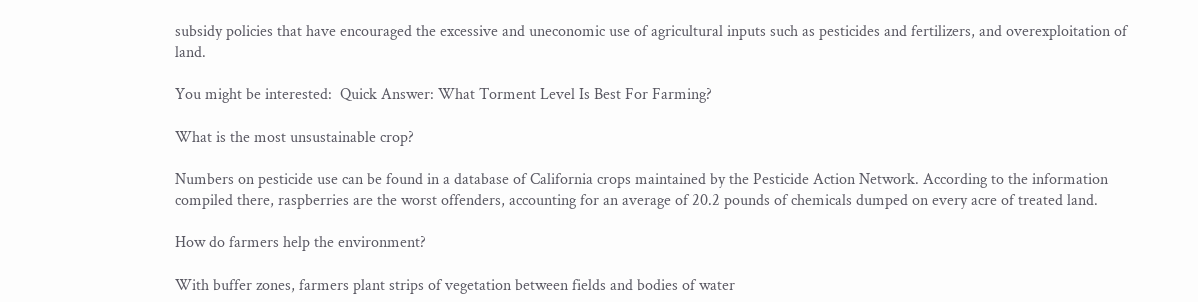subsidy policies that have encouraged the excessive and uneconomic use of agricultural inputs such as pesticides and fertilizers, and overexploitation of land.

You might be interested:  Quick Answer: What Torment Level Is Best For Farming?

What is the most unsustainable crop?

Numbers on pesticide use can be found in a database of California crops maintained by the Pesticide Action Network. According to the information compiled there, raspberries are the worst offenders, accounting for an average of 20.2 pounds of chemicals dumped on every acre of treated land.

How do farmers help the environment?

With buffer zones, farmers plant strips of vegetation between fields and bodies of water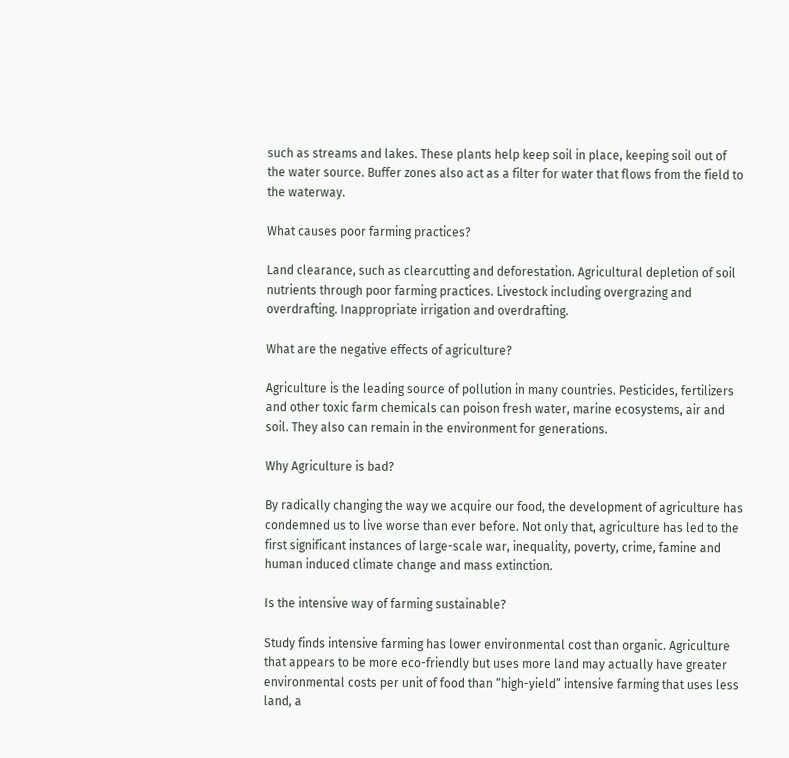such as streams and lakes. These plants help keep soil in place, keeping soil out of the water source. Buffer zones also act as a filter for water that flows from the field to the waterway.

What causes poor farming practices?

Land clearance, such as clearcutting and deforestation. Agricultural depletion of soil nutrients through poor farming practices. Livestock including overgrazing and overdrafting. Inappropriate irrigation and overdrafting.

What are the negative effects of agriculture?

Agriculture is the leading source of pollution in many countries. Pesticides, fertilizers and other toxic farm chemicals can poison fresh water, marine ecosystems, air and soil. They also can remain in the environment for generations.

Why Agriculture is bad?

By radically changing the way we acquire our food, the development of agriculture has condemned us to live worse than ever before. Not only that, agriculture has led to the first significant instances of large-scale war, inequality, poverty, crime, famine and human induced climate change and mass extinction.

Is the intensive way of farming sustainable?

Study finds intensive farming has lower environmental cost than organic. Agriculture that appears to be more eco-friendly but uses more land may actually have greater environmental costs per unit of food than “high-yield” intensive farming that uses less land, a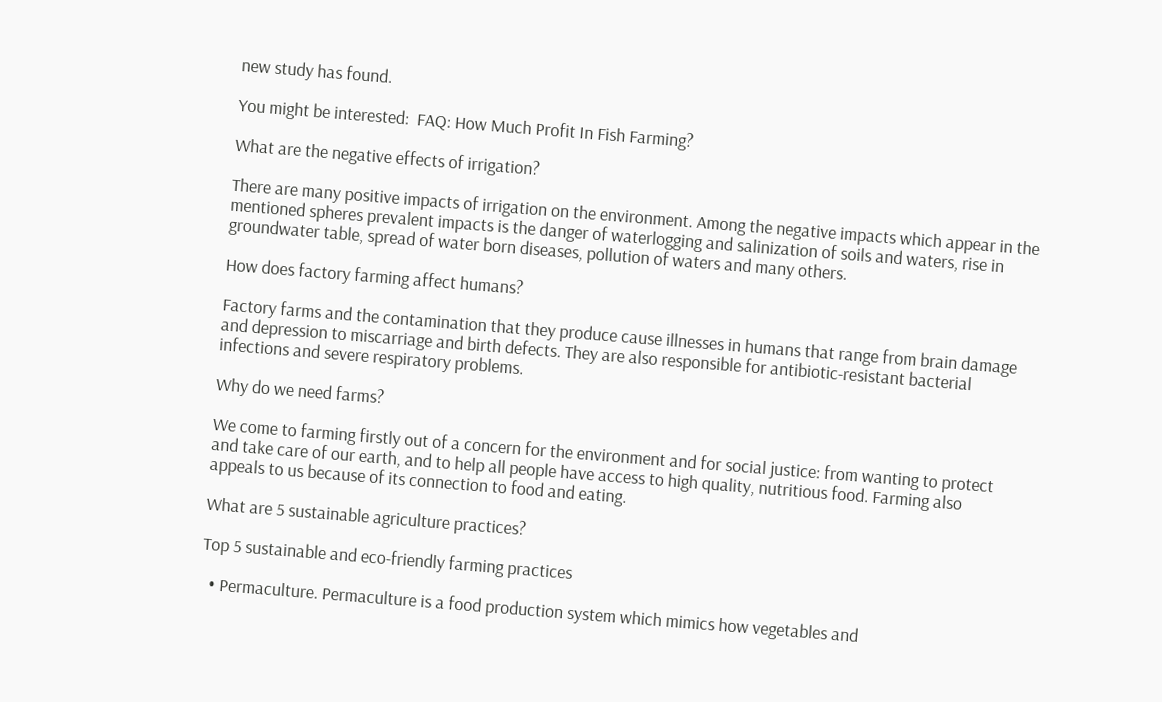new study has found.

You might be interested:  FAQ: How Much Profit In Fish Farming?

What are the negative effects of irrigation?

There are many positive impacts of irrigation on the environment. Among the negative impacts which appear in the mentioned spheres prevalent impacts is the danger of waterlogging and salinization of soils and waters, rise in groundwater table, spread of water born diseases, pollution of waters and many others.

How does factory farming affect humans?

Factory farms and the contamination that they produce cause illnesses in humans that range from brain damage and depression to miscarriage and birth defects. They are also responsible for antibiotic-resistant bacterial infections and severe respiratory problems.

Why do we need farms?

We come to farming firstly out of a concern for the environment and for social justice: from wanting to protect and take care of our earth, and to help all people have access to high quality, nutritious food. Farming also appeals to us because of its connection to food and eating.

What are 5 sustainable agriculture practices?

Top 5 sustainable and eco-friendly farming practices

  • Permaculture. Permaculture is a food production system which mimics how vegetables and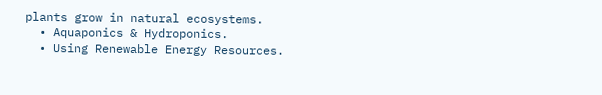plants grow in natural ecosystems.
  • Aquaponics & Hydroponics.
  • Using Renewable Energy Resources.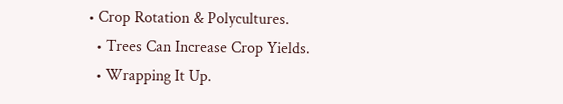• Crop Rotation & Polycultures.
  • Trees Can Increase Crop Yields.
  • Wrapping It Up.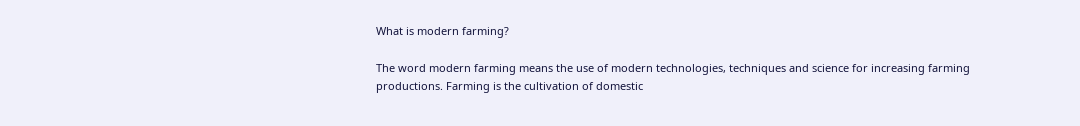What is modern farming?

The word modern farming means the use of modern technologies, techniques and science for increasing farming productions. Farming is the cultivation of domestic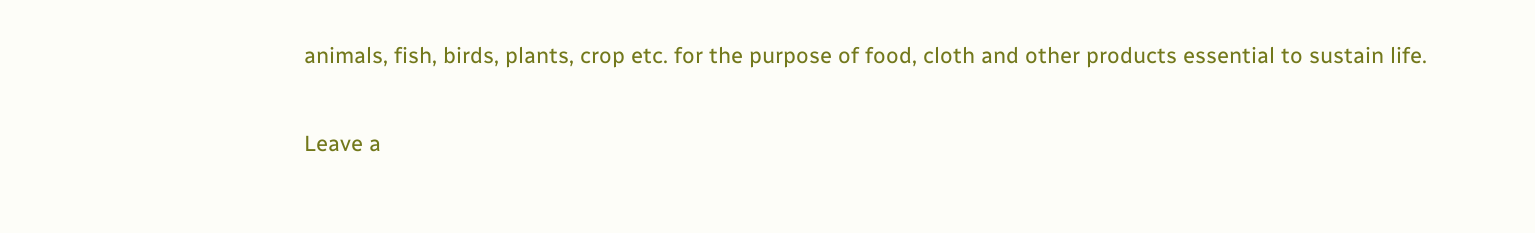animals, fish, birds, plants, crop etc. for the purpose of food, cloth and other products essential to sustain life.

Leave a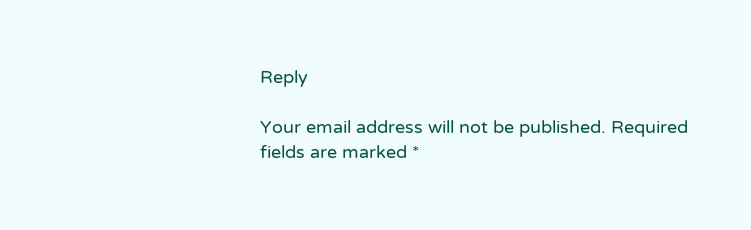Reply

Your email address will not be published. Required fields are marked *